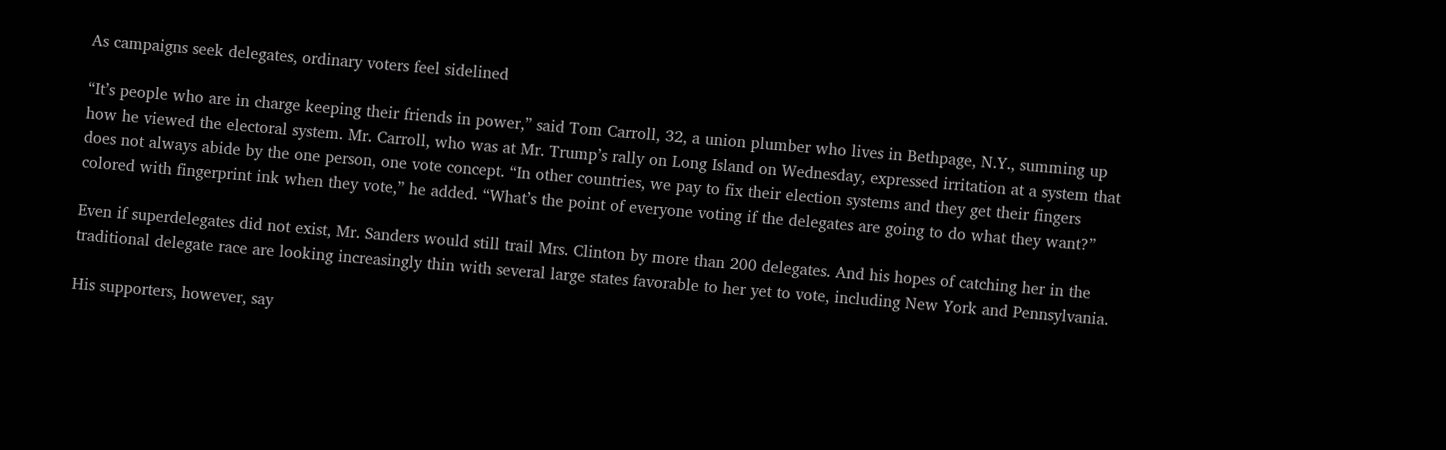As campaigns seek delegates, ordinary voters feel sidelined

“It’s people who are in charge keeping their friends in power,” said Tom Carroll, 32, a union plumber who lives in Bethpage, N.Y., summing up how he viewed the electoral system. Mr. Carroll, who was at Mr. Trump’s rally on Long Island on Wednesday, expressed irritation at a system that does not always abide by the one person, one vote concept. “In other countries, we pay to fix their election systems and they get their fingers colored with fingerprint ink when they vote,” he added. “What’s the point of everyone voting if the delegates are going to do what they want?”

Even if superdelegates did not exist, Mr. Sanders would still trail Mrs. Clinton by more than 200 delegates. And his hopes of catching her in the traditional delegate race are looking increasingly thin with several large states favorable to her yet to vote, including New York and Pennsylvania.

His supporters, however, say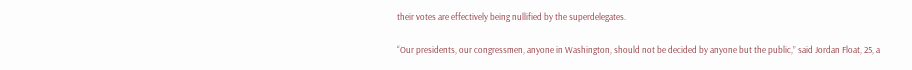their votes are effectively being nullified by the superdelegates.

“Our presidents, our congressmen, anyone in Washington, should not be decided by anyone but the public,” said Jordan Float, 25, a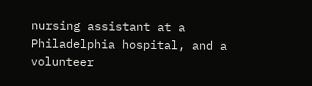nursing assistant at a Philadelphia hospital, and a volunteer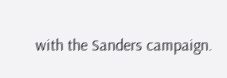with the Sanders campaign.